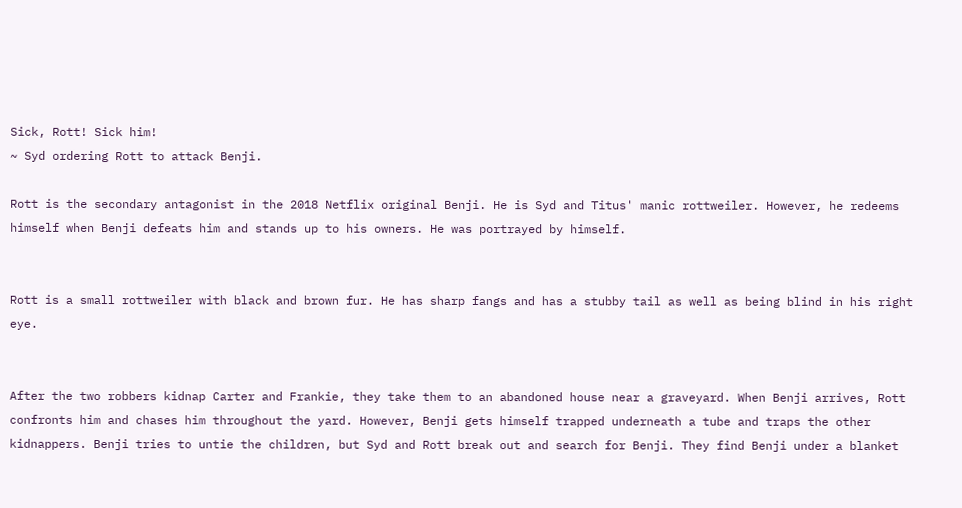Sick, Rott! Sick him!
~ Syd ordering Rott to attack Benji.

Rott is the secondary antagonist in the 2018 Netflix original Benji. He is Syd and Titus' manic rottweiler. However, he redeems himself when Benji defeats him and stands up to his owners. He was portrayed by himself.


Rott is a small rottweiler with black and brown fur. He has sharp fangs and has a stubby tail as well as being blind in his right eye.


After the two robbers kidnap Carter and Frankie, they take them to an abandoned house near a graveyard. When Benji arrives, Rott confronts him and chases him throughout the yard. However, Benji gets himself trapped underneath a tube and traps the other kidnappers. Benji tries to untie the children, but Syd and Rott break out and search for Benji. They find Benji under a blanket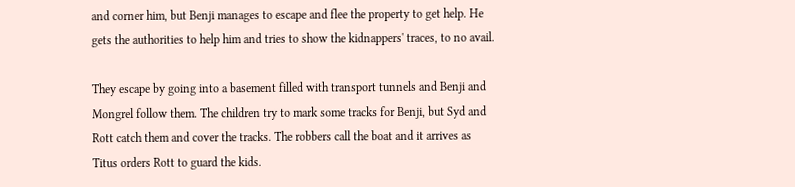and corner him, but Benji manages to escape and flee the property to get help. He gets the authorities to help him and tries to show the kidnappers' traces, to no avail.

They escape by going into a basement filled with transport tunnels and Benji and Mongrel follow them. The children try to mark some tracks for Benji, but Syd and Rott catch them and cover the tracks. The robbers call the boat and it arrives as Titus orders Rott to guard the kids.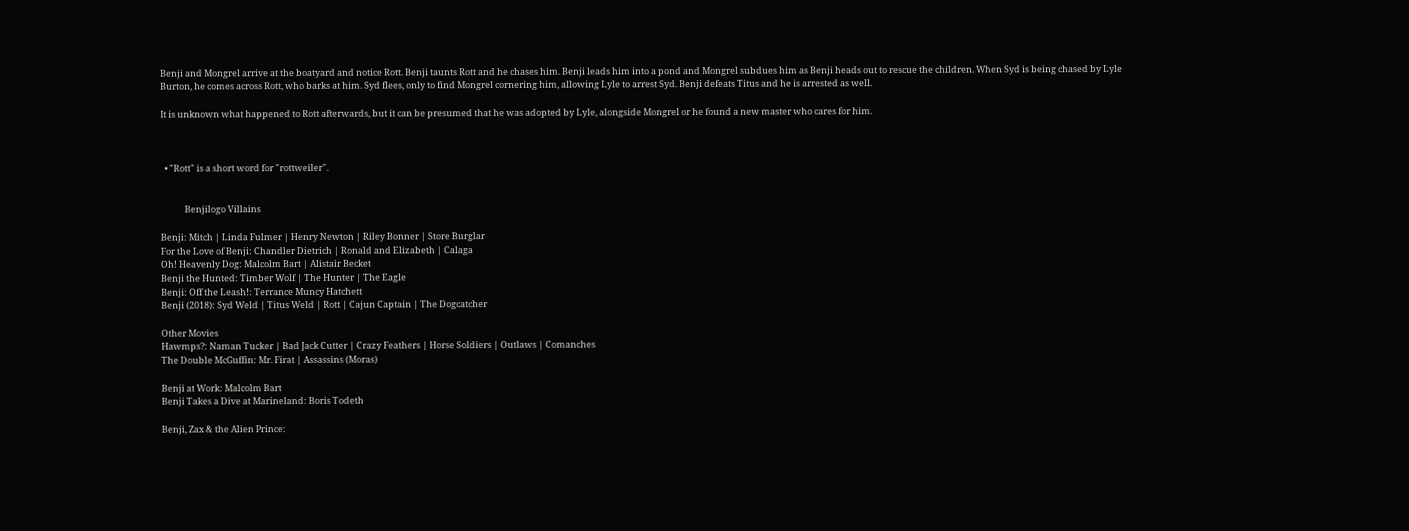Benji and Mongrel arrive at the boatyard and notice Rott. Benji taunts Rott and he chases him. Benji leads him into a pond and Mongrel subdues him as Benji heads out to rescue the children. When Syd is being chased by Lyle Burton, he comes across Rott, who barks at him. Syd flees, only to find Mongrel cornering him, allowing Lyle to arrest Syd. Benji defeats Titus and he is arrested as well.

It is unknown what happened to Rott afterwards, but it can be presumed that he was adopted by Lyle, alongside Mongrel or he found a new master who cares for him.



  • "Rott" is a short word for "rottweiler".


            Benjilogo Villains

Benji: Mitch | Linda Fulmer | Henry Newton | Riley Bonner | Store Burglar
For the Love of Benji: Chandler Dietrich | Ronald and Elizabeth | Calaga
Oh! Heavenly Dog: Malcolm Bart | Alistair Becket
Benji the Hunted: Timber Wolf | The Hunter | The Eagle
Benji: Off the Leash!: Terrance Muncy Hatchett
Benji (2018): Syd Weld | Titus Weld | Rott | Cajun Captain | The Dogcatcher

Other Movies
Hawmps?: Naman Tucker | Bad Jack Cutter | Crazy Feathers | Horse Soldiers | Outlaws | Comanches
The Double McGuffin: Mr. Firat | Assassins (Moras)

Benji at Work: Malcolm Bart
Benji Takes a Dive at Marineland: Boris Todeth

Benji, Zax & the Alien Prince: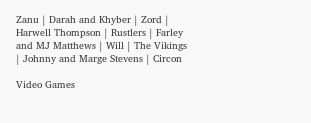Zanu | Darah and Khyber | Zord | Harwell Thompson | Rustlers | Farley and MJ Matthews | Will | The Vikings | Johnny and Marge Stevens | Circon

Video Games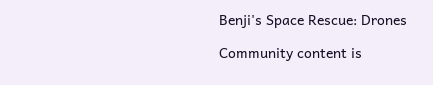Benji's Space Rescue: Drones

Community content is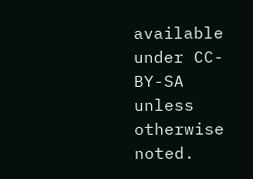available under CC-BY-SA unless otherwise noted.